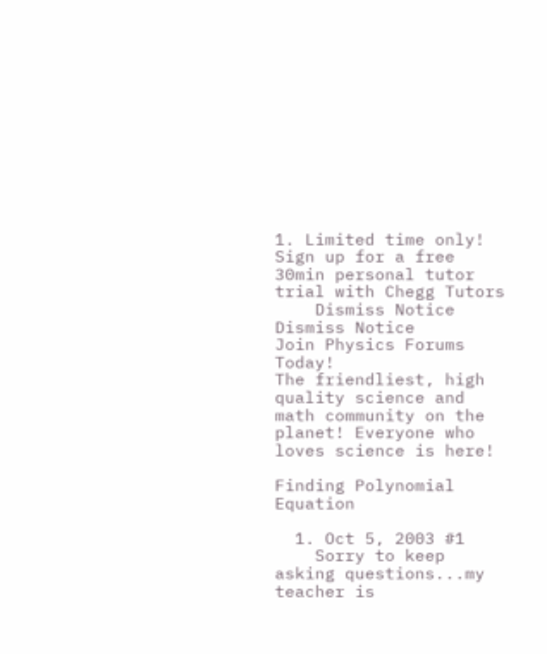1. Limited time only! Sign up for a free 30min personal tutor trial with Chegg Tutors
    Dismiss Notice
Dismiss Notice
Join Physics Forums Today!
The friendliest, high quality science and math community on the planet! Everyone who loves science is here!

Finding Polynomial Equation

  1. Oct 5, 2003 #1
    Sorry to keep asking questions...my teacher is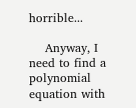horrible...

    Anyway, I need to find a polynomial equation with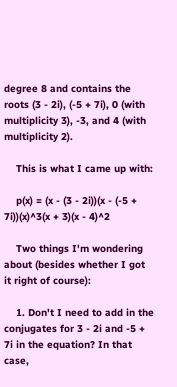degree 8 and contains the roots (3 - 2i), (-5 + 7i), 0 (with multiplicity 3), -3, and 4 (with multiplicity 2).

    This is what I came up with:

    p(x) = (x - (3 - 2i))(x - (-5 + 7i))(x)^3(x + 3)(x - 4)^2

    Two things I'm wondering about (besides whether I got it right of course):

    1. Don't I need to add in the conjugates for 3 - 2i and -5 + 7i in the equation? In that case,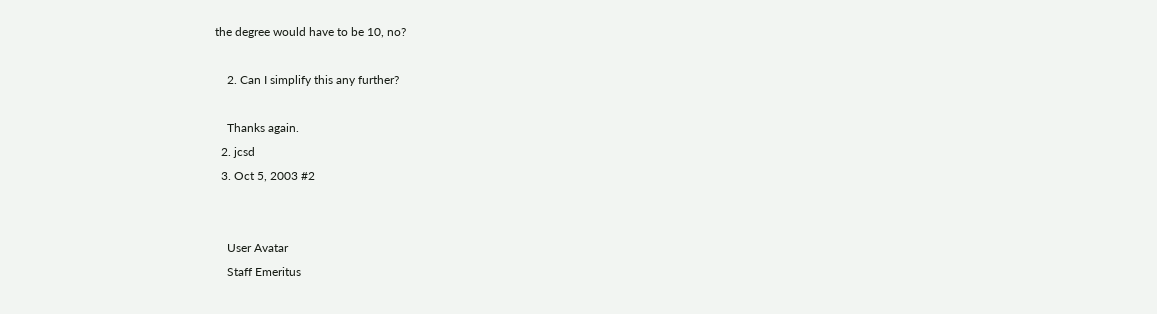the degree would have to be 10, no?

    2. Can I simplify this any further?

    Thanks again.
  2. jcsd
  3. Oct 5, 2003 #2


    User Avatar
    Staff Emeritus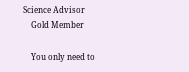Science Advisor
    Gold Member

    You only need to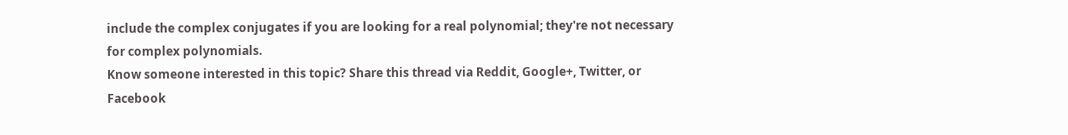include the complex conjugates if you are looking for a real polynomial; they're not necessary for complex polynomials.
Know someone interested in this topic? Share this thread via Reddit, Google+, Twitter, or Facebook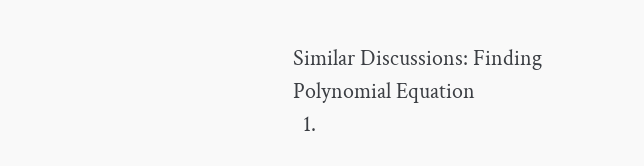Similar Discussions: Finding Polynomial Equation
  1.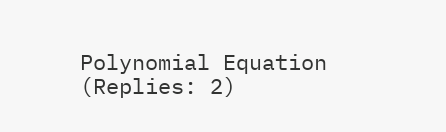Polynomial Equation (Replies: 2)